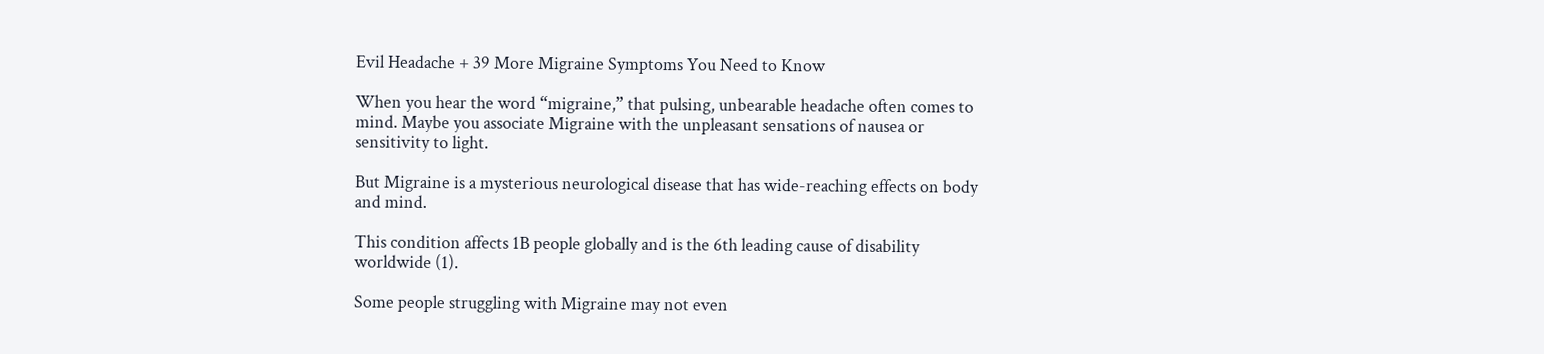Evil Headache + 39 More Migraine Symptoms You Need to Know

When you hear the word “migraine,” that pulsing, unbearable headache often comes to mind. Maybe you associate Migraine with the unpleasant sensations of nausea or sensitivity to light.

But Migraine is a mysterious neurological disease that has wide-reaching effects on body and mind.

This condition affects 1B people globally and is the 6th leading cause of disability worldwide (1).

Some people struggling with Migraine may not even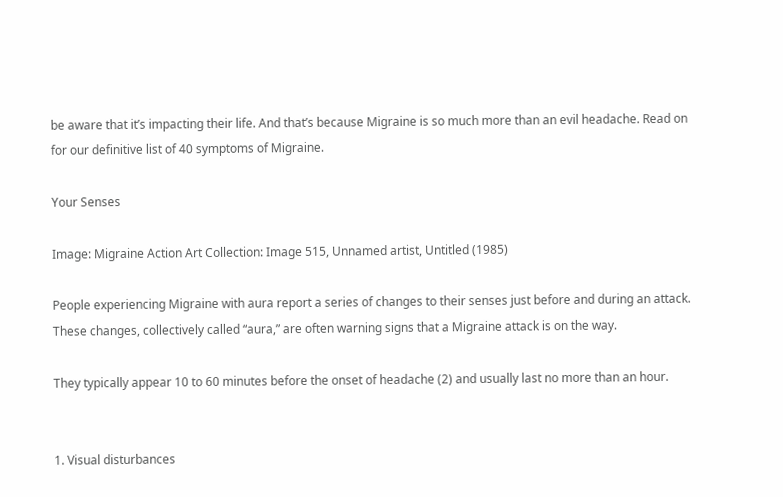be aware that it’s impacting their life. And that’s because Migraine is so much more than an evil headache. Read on for our definitive list of 40 symptoms of Migraine.

Your Senses

Image: Migraine Action Art Collection: Image 515, Unnamed artist, Untitled (1985)

People experiencing Migraine with aura report a series of changes to their senses just before and during an attack. These changes, collectively called “aura,” are often warning signs that a Migraine attack is on the way.

They typically appear 10 to 60 minutes before the onset of headache (2) and usually last no more than an hour.


1. Visual disturbances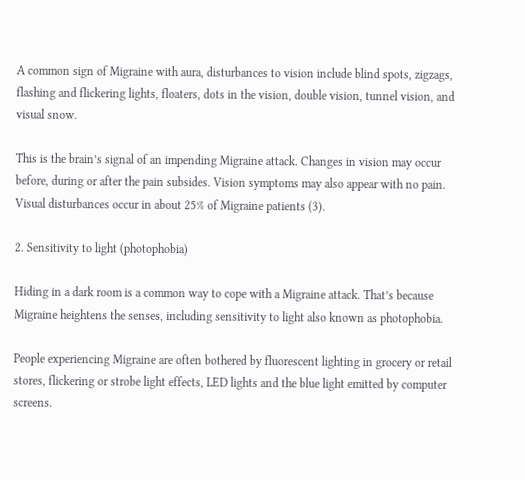A common sign of Migraine with aura, disturbances to vision include blind spots, zigzags, flashing and flickering lights, floaters, dots in the vision, double vision, tunnel vision, and visual snow.

This is the brain’s signal of an impending Migraine attack. Changes in vision may occur before, during or after the pain subsides. Vision symptoms may also appear with no pain. Visual disturbances occur in about 25% of Migraine patients (3).

2. Sensitivity to light (photophobia)

Hiding in a dark room is a common way to cope with a Migraine attack. That’s because Migraine heightens the senses, including sensitivity to light also known as photophobia.

People experiencing Migraine are often bothered by fluorescent lighting in grocery or retail stores, flickering or strobe light effects, LED lights and the blue light emitted by computer screens.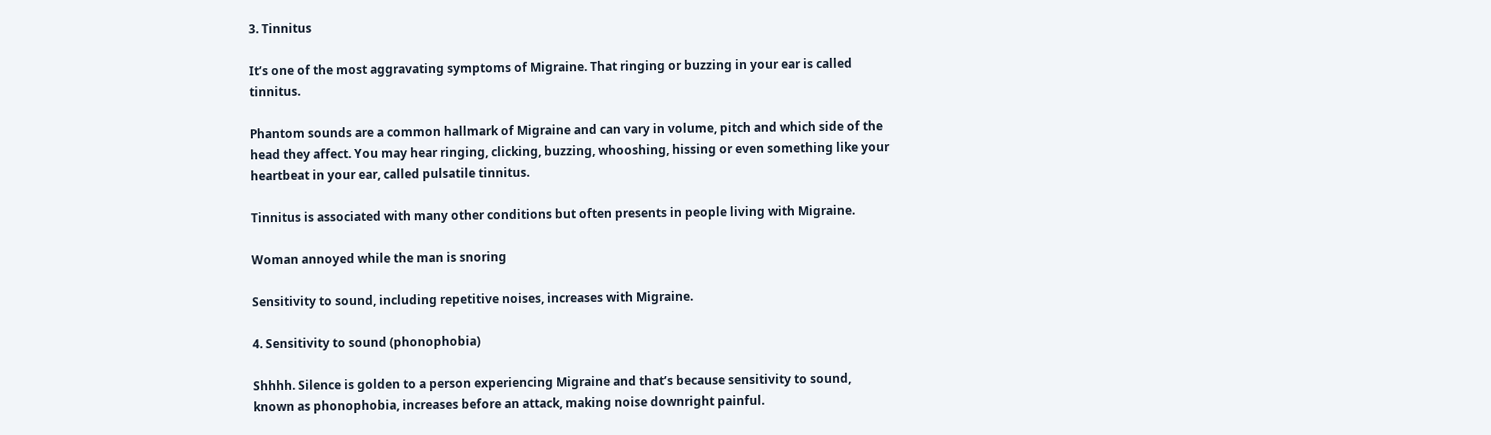3. Tinnitus

It’s one of the most aggravating symptoms of Migraine. That ringing or buzzing in your ear is called tinnitus.

Phantom sounds are a common hallmark of Migraine and can vary in volume, pitch and which side of the head they affect. You may hear ringing, clicking, buzzing, whooshing, hissing or even something like your heartbeat in your ear, called pulsatile tinnitus.

Tinnitus is associated with many other conditions but often presents in people living with Migraine.

Woman annoyed while the man is snoring

Sensitivity to sound, including repetitive noises, increases with Migraine.

4. Sensitivity to sound (phonophobia)

Shhhh. Silence is golden to a person experiencing Migraine and that’s because sensitivity to sound, known as phonophobia, increases before an attack, making noise downright painful.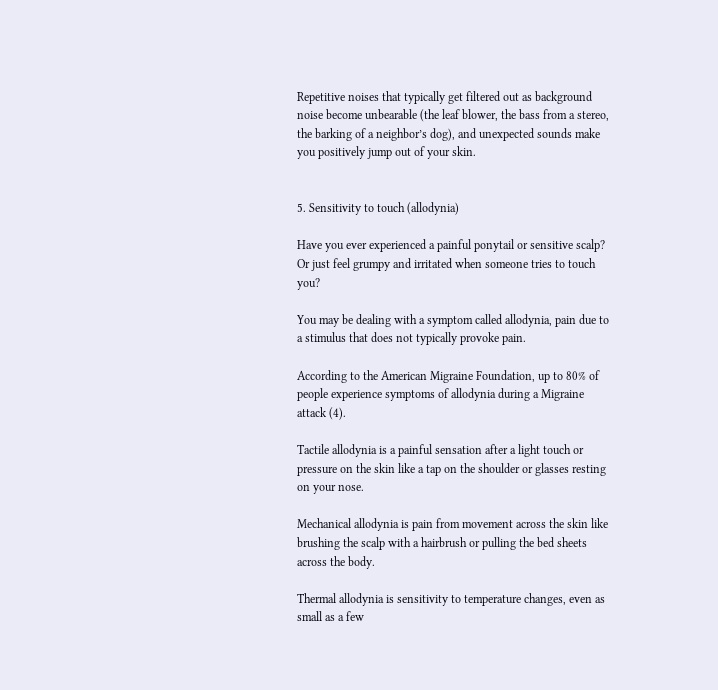Repetitive noises that typically get filtered out as background noise become unbearable (the leaf blower, the bass from a stereo, the barking of a neighbor’s dog), and unexpected sounds make you positively jump out of your skin.


5. Sensitivity to touch (allodynia)

Have you ever experienced a painful ponytail or sensitive scalp? Or just feel grumpy and irritated when someone tries to touch you?

You may be dealing with a symptom called allodynia, pain due to a stimulus that does not typically provoke pain.

According to the American Migraine Foundation, up to 80% of people experience symptoms of allodynia during a Migraine attack (4).

Tactile allodynia is a painful sensation after a light touch or pressure on the skin like a tap on the shoulder or glasses resting on your nose.

Mechanical allodynia is pain from movement across the skin like brushing the scalp with a hairbrush or pulling the bed sheets across the body.

Thermal allodynia is sensitivity to temperature changes, even as small as a few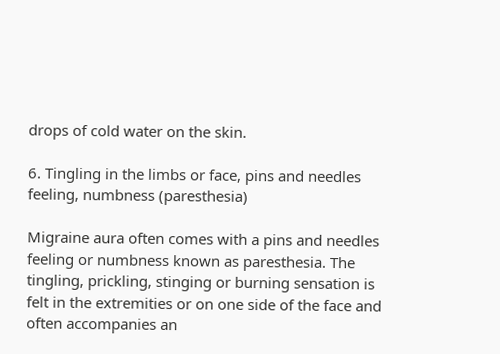drops of cold water on the skin.

6. Tingling in the limbs or face, pins and needles feeling, numbness (paresthesia)

Migraine aura often comes with a pins and needles feeling or numbness known as paresthesia. The tingling, prickling, stinging or burning sensation is felt in the extremities or on one side of the face and often accompanies an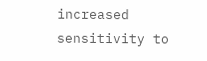increased sensitivity to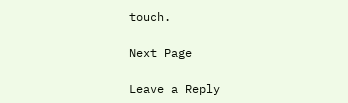touch.

Next Page

Leave a Reply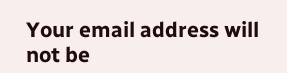Your email address will not be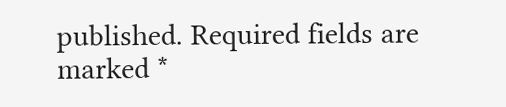published. Required fields are marked *